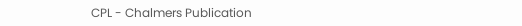CPL - Chalmers Publication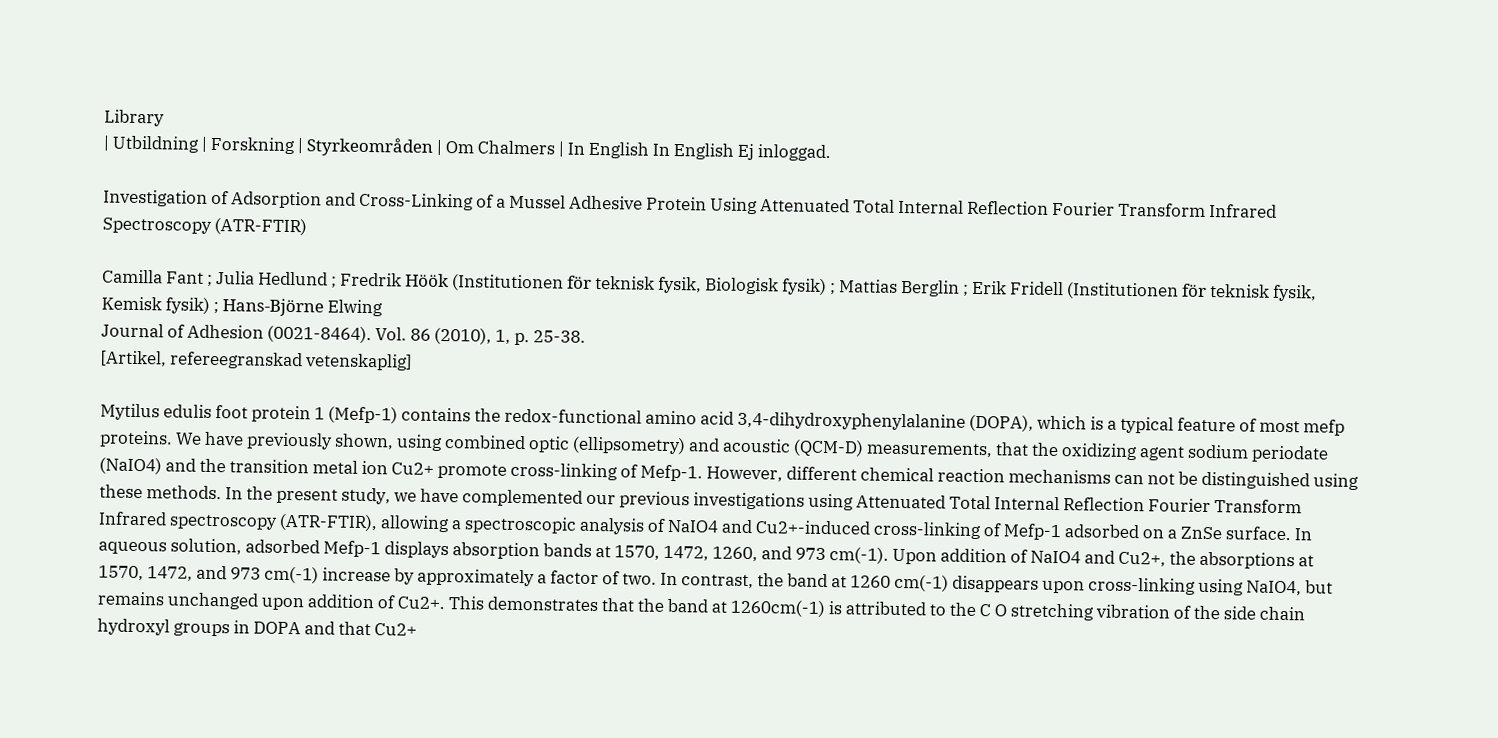Library
| Utbildning | Forskning | Styrkeområden | Om Chalmers | In English In English Ej inloggad.

Investigation of Adsorption and Cross-Linking of a Mussel Adhesive Protein Using Attenuated Total Internal Reflection Fourier Transform Infrared Spectroscopy (ATR-FTIR)

Camilla Fant ; Julia Hedlund ; Fredrik Höök (Institutionen för teknisk fysik, Biologisk fysik) ; Mattias Berglin ; Erik Fridell (Institutionen för teknisk fysik, Kemisk fysik) ; Hans-Björne Elwing
Journal of Adhesion (0021-8464). Vol. 86 (2010), 1, p. 25-38.
[Artikel, refereegranskad vetenskaplig]

Mytilus edulis foot protein 1 (Mefp-1) contains the redox-functional amino acid 3,4-dihydroxyphenylalanine (DOPA), which is a typical feature of most mefp proteins. We have previously shown, using combined optic (ellipsometry) and acoustic (QCM-D) measurements, that the oxidizing agent sodium periodate (NaIO4) and the transition metal ion Cu2+ promote cross-linking of Mefp-1. However, different chemical reaction mechanisms can not be distinguished using these methods. In the present study, we have complemented our previous investigations using Attenuated Total Internal Reflection Fourier Transform Infrared spectroscopy (ATR-FTIR), allowing a spectroscopic analysis of NaIO4 and Cu2+-induced cross-linking of Mefp-1 adsorbed on a ZnSe surface. In aqueous solution, adsorbed Mefp-1 displays absorption bands at 1570, 1472, 1260, and 973 cm(-1). Upon addition of NaIO4 and Cu2+, the absorptions at 1570, 1472, and 973 cm(-1) increase by approximately a factor of two. In contrast, the band at 1260 cm(-1) disappears upon cross-linking using NaIO4, but remains unchanged upon addition of Cu2+. This demonstrates that the band at 1260cm(-1) is attributed to the C O stretching vibration of the side chain hydroxyl groups in DOPA and that Cu2+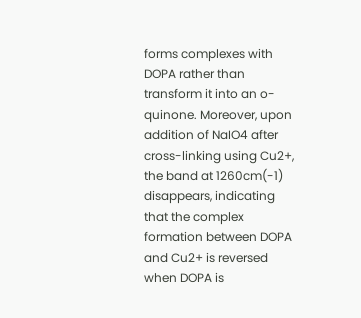forms complexes with DOPA rather than transform it into an o-quinone. Moreover, upon addition of NaIO4 after cross-linking using Cu2+, the band at 1260cm(-1) disappears, indicating that the complex formation between DOPA and Cu2+ is reversed when DOPA is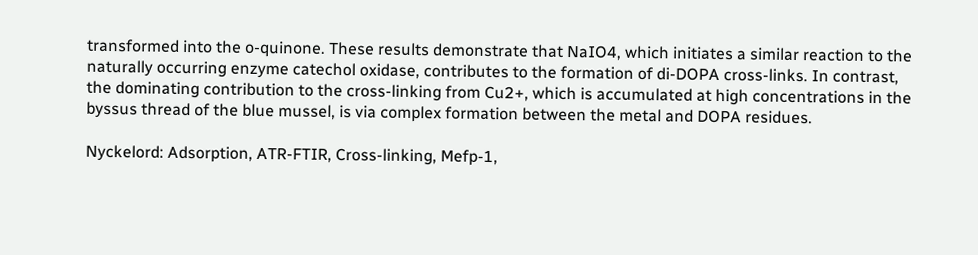transformed into the o-quinone. These results demonstrate that NaIO4, which initiates a similar reaction to the naturally occurring enzyme catechol oxidase, contributes to the formation of di-DOPA cross-links. In contrast, the dominating contribution to the cross-linking from Cu2+, which is accumulated at high concentrations in the byssus thread of the blue mussel, is via complex formation between the metal and DOPA residues.

Nyckelord: Adsorption, ATR-FTIR, Cross-linking, Mefp-1,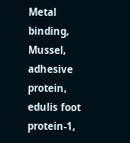Metal binding, Mussel, adhesive protein, edulis foot protein-1,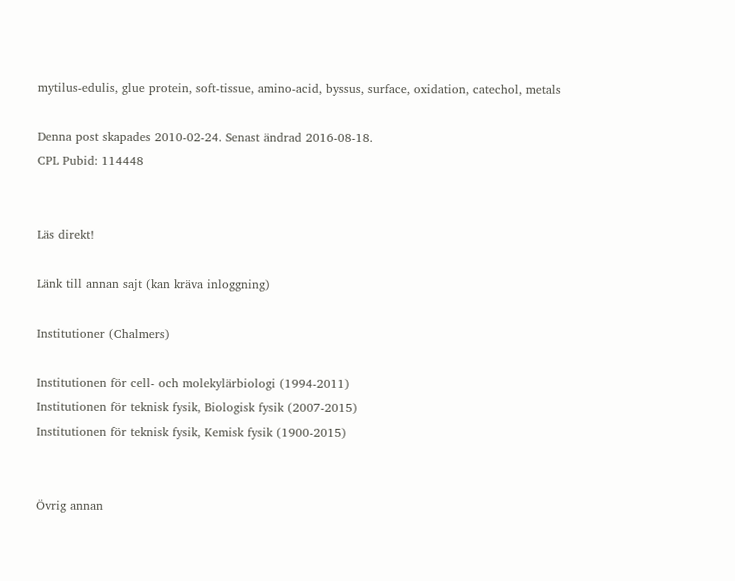mytilus-edulis, glue protein, soft-tissue, amino-acid, byssus, surface, oxidation, catechol, metals

Denna post skapades 2010-02-24. Senast ändrad 2016-08-18.
CPL Pubid: 114448


Läs direkt!

Länk till annan sajt (kan kräva inloggning)

Institutioner (Chalmers)

Institutionen för cell- och molekylärbiologi (1994-2011)
Institutionen för teknisk fysik, Biologisk fysik (2007-2015)
Institutionen för teknisk fysik, Kemisk fysik (1900-2015)


Övrig annan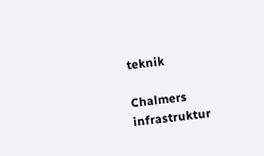teknik

Chalmers infrastruktur